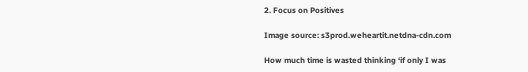2. Focus on Positives

Image source: s3prod.weheartit.netdna-cdn.com

How much time is wasted thinking ‘if only I was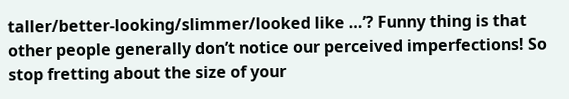taller/better-looking/slimmer/looked like …’? Funny thing is that other people generally don’t notice our perceived imperfections! So stop fretting about the size of your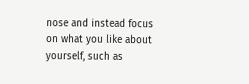nose and instead focus on what you like about yourself, such as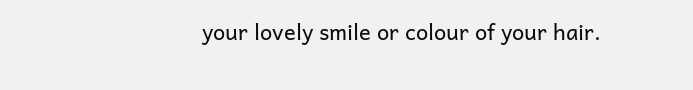your lovely smile or colour of your hair.